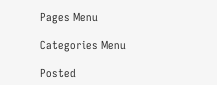Pages Menu

Categories Menu

Posted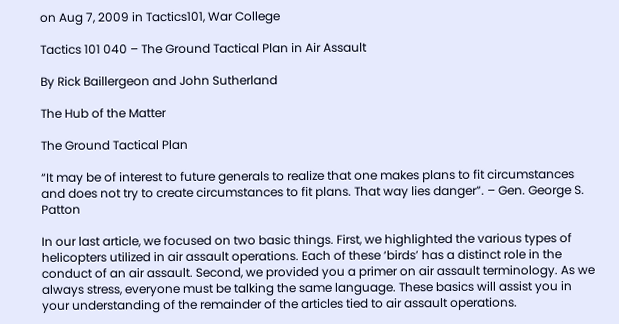on Aug 7, 2009 in Tactics101, War College

Tactics 101 040 – The Ground Tactical Plan in Air Assault

By Rick Baillergeon and John Sutherland

The Hub of the Matter

The Ground Tactical Plan

“It may be of interest to future generals to realize that one makes plans to fit circumstances and does not try to create circumstances to fit plans. That way lies danger”. – Gen. George S. Patton

In our last article, we focused on two basic things. First, we highlighted the various types of helicopters utilized in air assault operations. Each of these ‘birds’ has a distinct role in the conduct of an air assault. Second, we provided you a primer on air assault terminology. As we always stress, everyone must be talking the same language. These basics will assist you in your understanding of the remainder of the articles tied to air assault operations.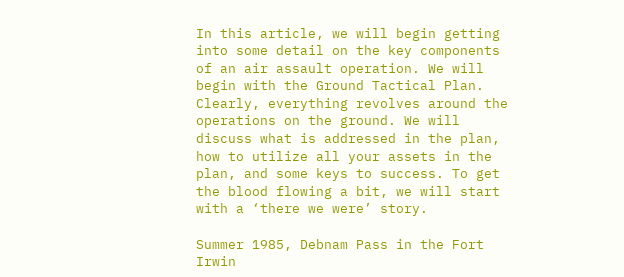In this article, we will begin getting into some detail on the key components of an air assault operation. We will begin with the Ground Tactical Plan. Clearly, everything revolves around the operations on the ground. We will discuss what is addressed in the plan, how to utilize all your assets in the plan, and some keys to success. To get the blood flowing a bit, we will start with a ‘there we were’ story.

Summer 1985, Debnam Pass in the Fort Irwin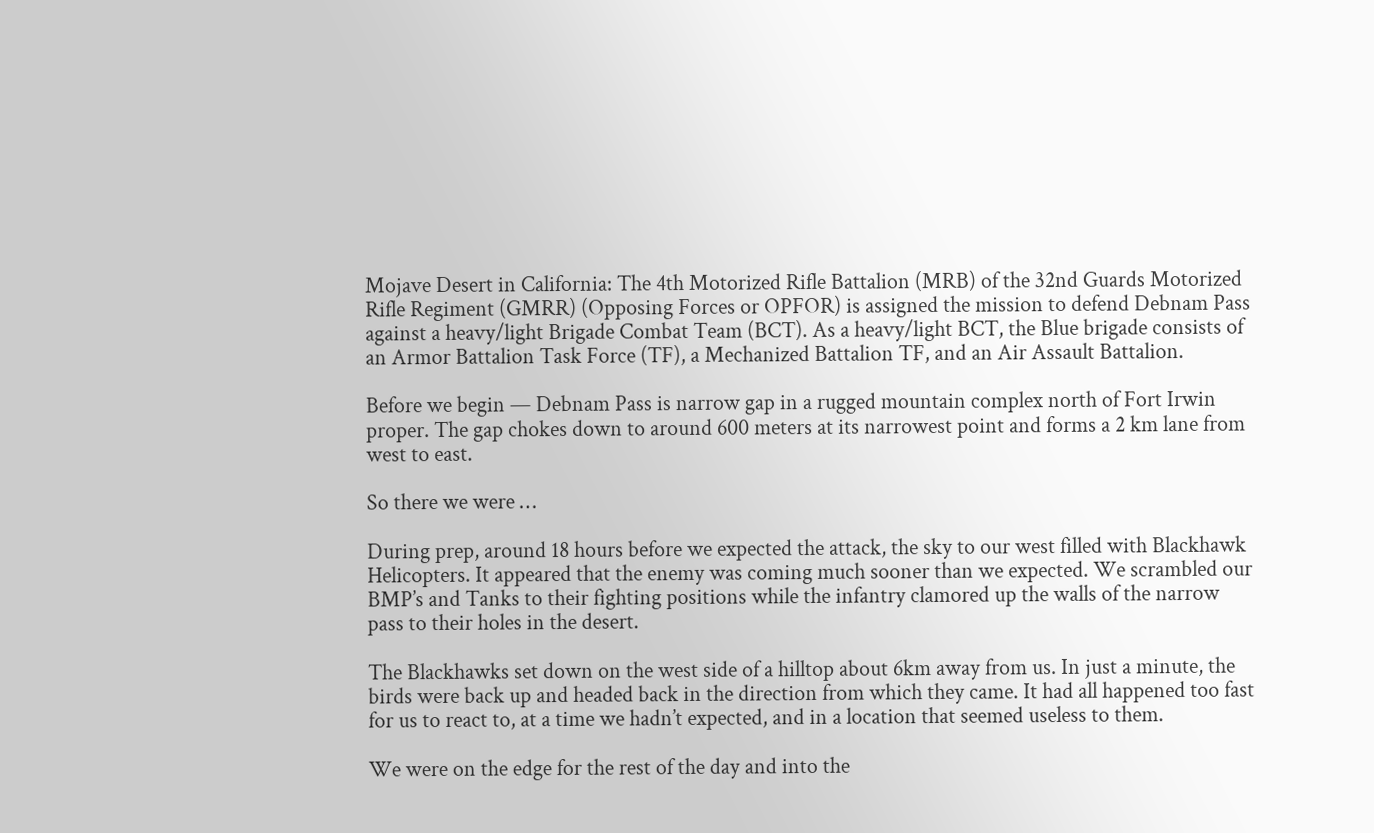Mojave Desert in California: The 4th Motorized Rifle Battalion (MRB) of the 32nd Guards Motorized Rifle Regiment (GMRR) (Opposing Forces or OPFOR) is assigned the mission to defend Debnam Pass against a heavy/light Brigade Combat Team (BCT). As a heavy/light BCT, the Blue brigade consists of an Armor Battalion Task Force (TF), a Mechanized Battalion TF, and an Air Assault Battalion.

Before we begin — Debnam Pass is narrow gap in a rugged mountain complex north of Fort Irwin proper. The gap chokes down to around 600 meters at its narrowest point and forms a 2 km lane from west to east.

So there we were …

During prep, around 18 hours before we expected the attack, the sky to our west filled with Blackhawk Helicopters. It appeared that the enemy was coming much sooner than we expected. We scrambled our BMP’s and Tanks to their fighting positions while the infantry clamored up the walls of the narrow pass to their holes in the desert.

The Blackhawks set down on the west side of a hilltop about 6km away from us. In just a minute, the birds were back up and headed back in the direction from which they came. It had all happened too fast for us to react to, at a time we hadn’t expected, and in a location that seemed useless to them.

We were on the edge for the rest of the day and into the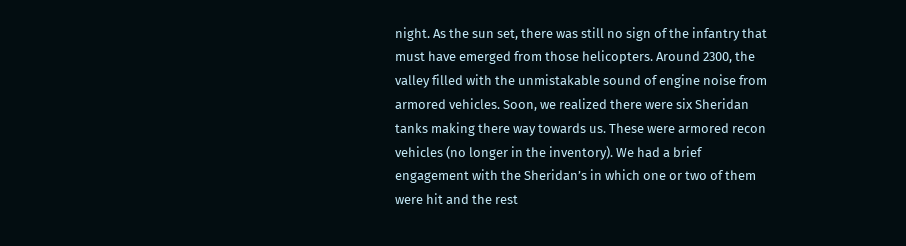night. As the sun set, there was still no sign of the infantry that must have emerged from those helicopters. Around 2300, the valley filled with the unmistakable sound of engine noise from armored vehicles. Soon, we realized there were six Sheridan tanks making there way towards us. These were armored recon vehicles (no longer in the inventory). We had a brief engagement with the Sheridan’s in which one or two of them were hit and the rest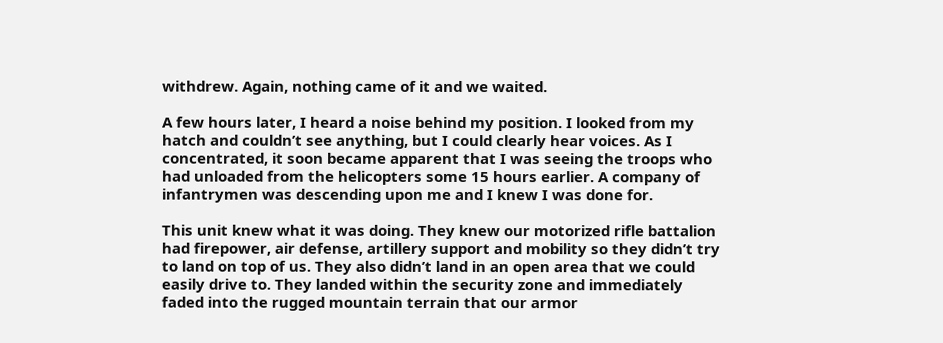withdrew. Again, nothing came of it and we waited.

A few hours later, I heard a noise behind my position. I looked from my hatch and couldn’t see anything, but I could clearly hear voices. As I concentrated, it soon became apparent that I was seeing the troops who had unloaded from the helicopters some 15 hours earlier. A company of infantrymen was descending upon me and I knew I was done for.

This unit knew what it was doing. They knew our motorized rifle battalion had firepower, air defense, artillery support and mobility so they didn’t try to land on top of us. They also didn’t land in an open area that we could easily drive to. They landed within the security zone and immediately faded into the rugged mountain terrain that our armor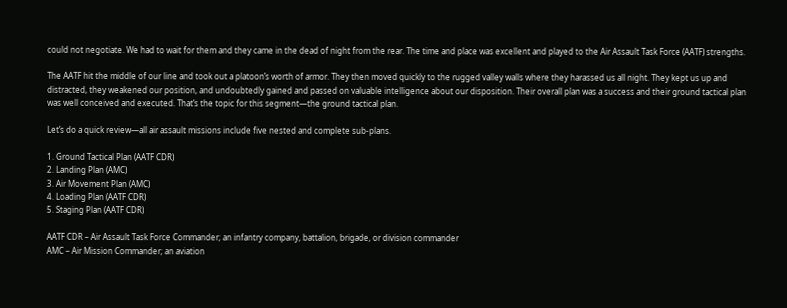could not negotiate. We had to wait for them and they came in the dead of night from the rear. The time and place was excellent and played to the Air Assault Task Force (AATF) strengths.

The AATF hit the middle of our line and took out a platoon’s worth of armor. They then moved quickly to the rugged valley walls where they harassed us all night. They kept us up and distracted, they weakened our position, and undoubtedly gained and passed on valuable intelligence about our disposition. Their overall plan was a success and their ground tactical plan was well conceived and executed. That’s the topic for this segment—the ground tactical plan.

Let’s do a quick review—all air assault missions include five nested and complete sub-plans.

1. Ground Tactical Plan (AATF CDR)
2. Landing Plan (AMC)
3. Air Movement Plan (AMC)
4. Loading Plan (AATF CDR)
5. Staging Plan (AATF CDR)

AATF CDR – Air Assault Task Force Commander; an infantry company, battalion, brigade, or division commander
AMC – Air Mission Commander; an aviation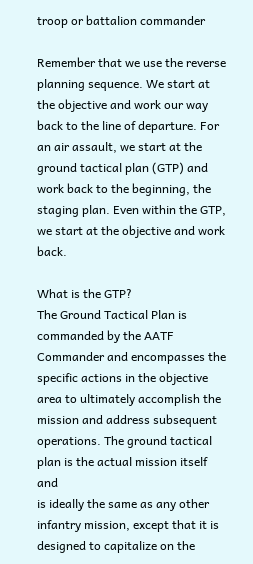troop or battalion commander

Remember that we use the reverse planning sequence. We start at the objective and work our way back to the line of departure. For an air assault, we start at the ground tactical plan (GTP) and work back to the beginning, the staging plan. Even within the GTP, we start at the objective and work back.

What is the GTP?
The Ground Tactical Plan is commanded by the AATF Commander and encompasses the specific actions in the objective area to ultimately accomplish the mission and address subsequent operations. The ground tactical plan is the actual mission itself and
is ideally the same as any other infantry mission, except that it is designed to capitalize on the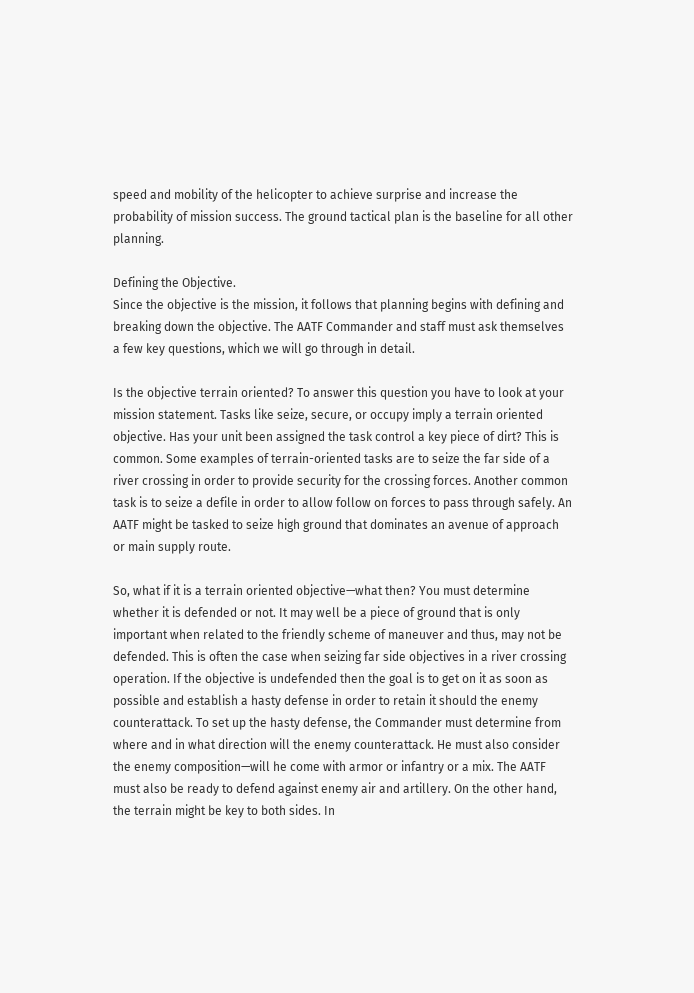speed and mobility of the helicopter to achieve surprise and increase the probability of mission success. The ground tactical plan is the baseline for all other planning.

Defining the Objective.
Since the objective is the mission, it follows that planning begins with defining and breaking down the objective. The AATF Commander and staff must ask themselves a few key questions, which we will go through in detail.

Is the objective terrain oriented? To answer this question you have to look at your mission statement. Tasks like seize, secure, or occupy imply a terrain oriented objective. Has your unit been assigned the task control a key piece of dirt? This is common. Some examples of terrain-oriented tasks are to seize the far side of a river crossing in order to provide security for the crossing forces. Another common task is to seize a defile in order to allow follow on forces to pass through safely. An AATF might be tasked to seize high ground that dominates an avenue of approach or main supply route.

So, what if it is a terrain oriented objective—what then? You must determine whether it is defended or not. It may well be a piece of ground that is only important when related to the friendly scheme of maneuver and thus, may not be defended. This is often the case when seizing far side objectives in a river crossing operation. If the objective is undefended then the goal is to get on it as soon as possible and establish a hasty defense in order to retain it should the enemy counterattack. To set up the hasty defense, the Commander must determine from where and in what direction will the enemy counterattack. He must also consider the enemy composition—will he come with armor or infantry or a mix. The AATF must also be ready to defend against enemy air and artillery. On the other hand, the terrain might be key to both sides. In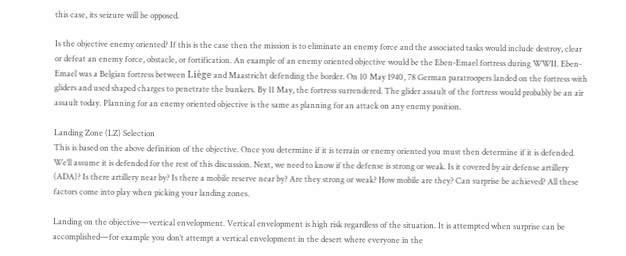this case, its seizure will be opposed.

Is the objective enemy oriented? If this is the case then the mission is to eliminate an enemy force and the associated tasks would include destroy, clear or defeat an enemy force, obstacle, or fortification. An example of an enemy oriented objective would be the Eben-Emael fortress during WWII. Eben-Emael was a Belgian fortress between Liège and Maastricht defending the border. On 10 May 1940, 78 German paratroopers landed on the fortress with gliders and used shaped charges to penetrate the bunkers. By 11 May, the fortress surrendered. The glider assault of the fortress would probably be an air assault today. Planning for an enemy oriented objective is the same as planning for an attack on any enemy position.

Landing Zone (LZ) Selection
This is based on the above definition of the objective. Once you determine if it is terrain or enemy oriented you must then determine if it is defended. We’ll assume it is defended for the rest of this discussion. Next, we need to know if the defense is strong or weak. Is it covered by air defense artillery (ADA)? Is there artillery near by? Is there a mobile reserve near by? Are they strong or weak? How mobile are they? Can surprise be achieved? All these factors come into play when picking your landing zones.

Landing on the objective—vertical envelopment. Vertical envelopment is high risk regardless of the situation. It is attempted when surprise can be accomplished—for example you don’t attempt a vertical envelopment in the desert where everyone in the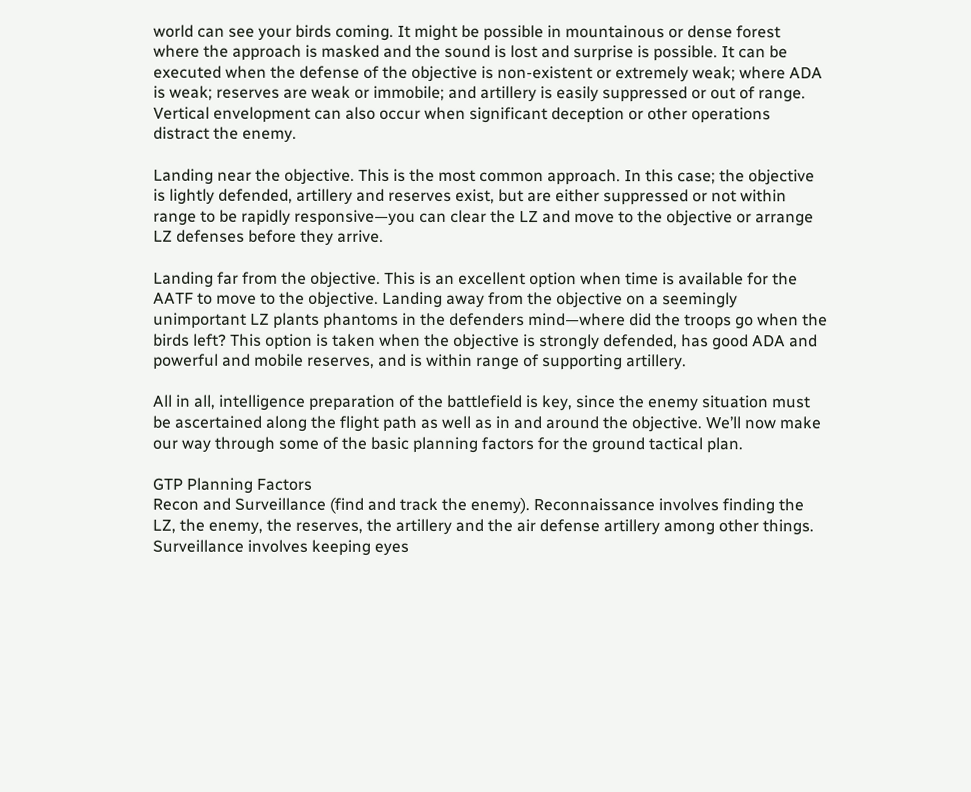world can see your birds coming. It might be possible in mountainous or dense forest where the approach is masked and the sound is lost and surprise is possible. It can be executed when the defense of the objective is non-existent or extremely weak; where ADA is weak; reserves are weak or immobile; and artillery is easily suppressed or out of range. Vertical envelopment can also occur when significant deception or other operations distract the enemy.

Landing near the objective. This is the most common approach. In this case; the objective is lightly defended, artillery and reserves exist, but are either suppressed or not within range to be rapidly responsive—you can clear the LZ and move to the objective or arrange LZ defenses before they arrive.

Landing far from the objective. This is an excellent option when time is available for the AATF to move to the objective. Landing away from the objective on a seemingly unimportant LZ plants phantoms in the defenders mind—where did the troops go when the birds left? This option is taken when the objective is strongly defended, has good ADA and powerful and mobile reserves, and is within range of supporting artillery.

All in all, intelligence preparation of the battlefield is key, since the enemy situation must be ascertained along the flight path as well as in and around the objective. We’ll now make our way through some of the basic planning factors for the ground tactical plan.

GTP Planning Factors
Recon and Surveillance (find and track the enemy). Reconnaissance involves finding the LZ, the enemy, the reserves, the artillery and the air defense artillery among other things. Surveillance involves keeping eyes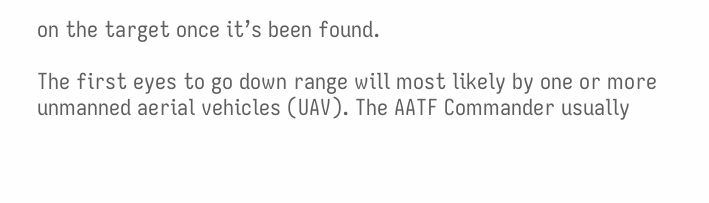on the target once it’s been found.

The first eyes to go down range will most likely by one or more unmanned aerial vehicles (UAV). The AATF Commander usually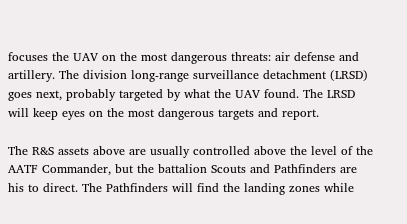focuses the UAV on the most dangerous threats: air defense and artillery. The division long-range surveillance detachment (LRSD) goes next, probably targeted by what the UAV found. The LRSD will keep eyes on the most dangerous targets and report.

The R&S assets above are usually controlled above the level of the AATF Commander, but the battalion Scouts and Pathfinders are his to direct. The Pathfinders will find the landing zones while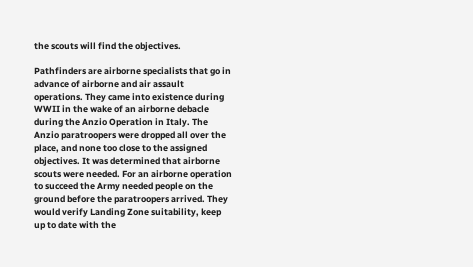the scouts will find the objectives.

Pathfinders are airborne specialists that go in advance of airborne and air assault operations. They came into existence during WWII in the wake of an airborne debacle during the Anzio Operation in Italy. The Anzio paratroopers were dropped all over the place, and none too close to the assigned objectives. It was determined that airborne scouts were needed. For an airborne operation to succeed the Army needed people on the ground before the paratroopers arrived. They would verify Landing Zone suitability, keep up to date with the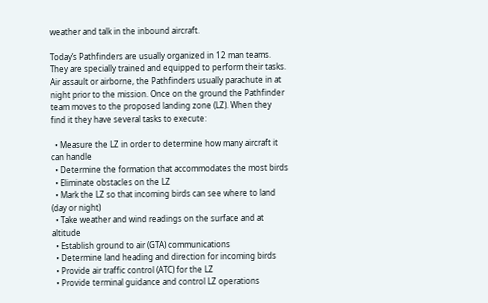weather and talk in the inbound aircraft.

Today’s Pathfinders are usually organized in 12 man teams. They are specially trained and equipped to perform their tasks. Air assault or airborne, the Pathfinders usually parachute in at night prior to the mission. Once on the ground the Pathfinder team moves to the proposed landing zone (LZ). When they find it they have several tasks to execute:

  • Measure the LZ in order to determine how many aircraft it can handle
  • Determine the formation that accommodates the most birds
  • Eliminate obstacles on the LZ
  • Mark the LZ so that incoming birds can see where to land (day or night)
  • Take weather and wind readings on the surface and at altitude
  • Establish ground to air (GTA) communications
  • Determine land heading and direction for incoming birds
  • Provide air traffic control (ATC) for the LZ
  • Provide terminal guidance and control LZ operations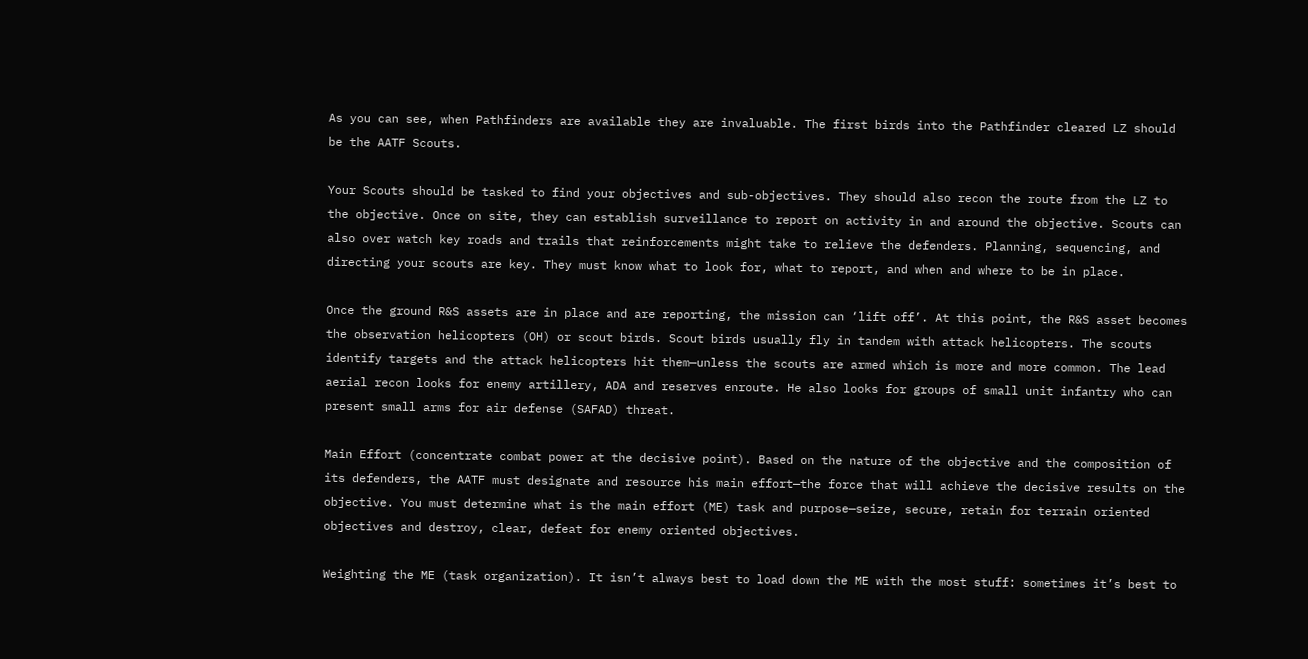As you can see, when Pathfinders are available they are invaluable. The first birds into the Pathfinder cleared LZ should be the AATF Scouts.

Your Scouts should be tasked to find your objectives and sub-objectives. They should also recon the route from the LZ to the objective. Once on site, they can establish surveillance to report on activity in and around the objective. Scouts can also over watch key roads and trails that reinforcements might take to relieve the defenders. Planning, sequencing, and directing your scouts are key. They must know what to look for, what to report, and when and where to be in place.

Once the ground R&S assets are in place and are reporting, the mission can ‘lift off’. At this point, the R&S asset becomes the observation helicopters (OH) or scout birds. Scout birds usually fly in tandem with attack helicopters. The scouts identify targets and the attack helicopters hit them—unless the scouts are armed which is more and more common. The lead aerial recon looks for enemy artillery, ADA and reserves enroute. He also looks for groups of small unit infantry who can present small arms for air defense (SAFAD) threat.

Main Effort (concentrate combat power at the decisive point). Based on the nature of the objective and the composition of its defenders, the AATF must designate and resource his main effort—the force that will achieve the decisive results on the objective. You must determine what is the main effort (ME) task and purpose—seize, secure, retain for terrain oriented objectives and destroy, clear, defeat for enemy oriented objectives.

Weighting the ME (task organization). It isn’t always best to load down the ME with the most stuff: sometimes it’s best to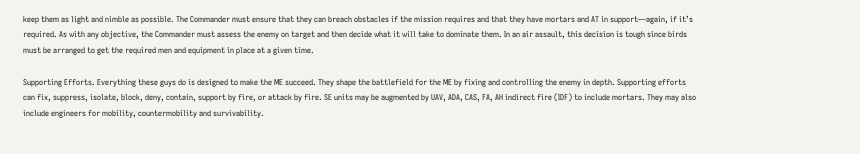keep them as light and nimble as possible. The Commander must ensure that they can breach obstacles if the mission requires and that they have mortars and AT in support—again, if it’s required. As with any objective, the Commander must assess the enemy on target and then decide what it will take to dominate them. In an air assault, this decision is tough since birds must be arranged to get the required men and equipment in place at a given time.

Supporting Efforts. Everything these guys do is designed to make the ME succeed. They shape the battlefield for the ME by fixing and controlling the enemy in depth. Supporting efforts can fix, suppress, isolate, block, deny, contain, support by fire, or attack by fire. SE units may be augmented by UAV, ADA, CAS, FA, AH indirect fire (IDF) to include mortars. They may also include engineers for mobility, countermobility and survivability.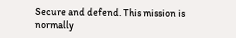Secure and defend. This mission is normally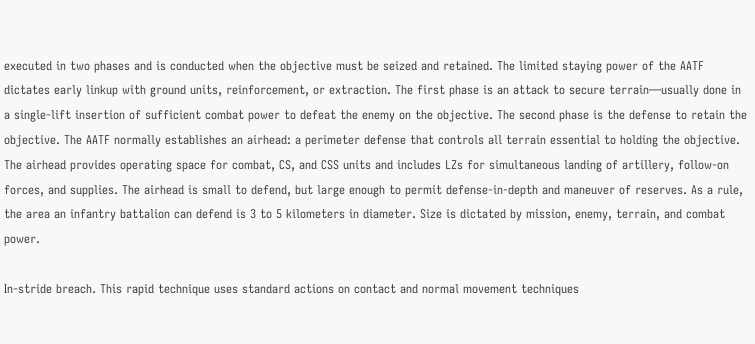executed in two phases and is conducted when the objective must be seized and retained. The limited staying power of the AATF dictates early linkup with ground units, reinforcement, or extraction. The first phase is an attack to secure terrain—usually done in a single-lift insertion of sufficient combat power to defeat the enemy on the objective. The second phase is the defense to retain the objective. The AATF normally establishes an airhead: a perimeter defense that controls all terrain essential to holding the objective. The airhead provides operating space for combat, CS, and CSS units and includes LZs for simultaneous landing of artillery, follow-on forces, and supplies. The airhead is small to defend, but large enough to permit defense-in-depth and maneuver of reserves. As a rule, the area an infantry battalion can defend is 3 to 5 kilometers in diameter. Size is dictated by mission, enemy, terrain, and combat power.

In-stride breach. This rapid technique uses standard actions on contact and normal movement techniques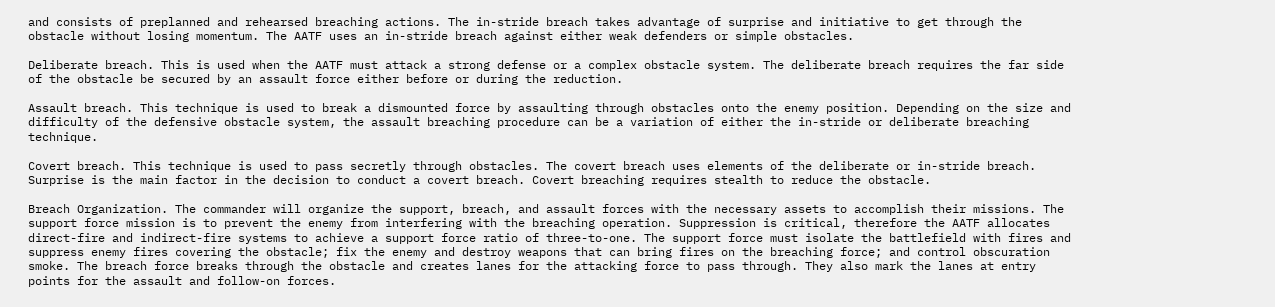and consists of preplanned and rehearsed breaching actions. The in-stride breach takes advantage of surprise and initiative to get through the obstacle without losing momentum. The AATF uses an in-stride breach against either weak defenders or simple obstacles.

Deliberate breach. This is used when the AATF must attack a strong defense or a complex obstacle system. The deliberate breach requires the far side of the obstacle be secured by an assault force either before or during the reduction.

Assault breach. This technique is used to break a dismounted force by assaulting through obstacles onto the enemy position. Depending on the size and difficulty of the defensive obstacle system, the assault breaching procedure can be a variation of either the in-stride or deliberate breaching technique.

Covert breach. This technique is used to pass secretly through obstacles. The covert breach uses elements of the deliberate or in-stride breach. Surprise is the main factor in the decision to conduct a covert breach. Covert breaching requires stealth to reduce the obstacle.

Breach Organization. The commander will organize the support, breach, and assault forces with the necessary assets to accomplish their missions. The support force mission is to prevent the enemy from interfering with the breaching operation. Suppression is critical, therefore the AATF allocates direct-fire and indirect-fire systems to achieve a support force ratio of three-to-one. The support force must isolate the battlefield with fires and suppress enemy fires covering the obstacle; fix the enemy and destroy weapons that can bring fires on the breaching force; and control obscuration smoke. The breach force breaks through the obstacle and creates lanes for the attacking force to pass through. They also mark the lanes at entry points for the assault and follow-on forces.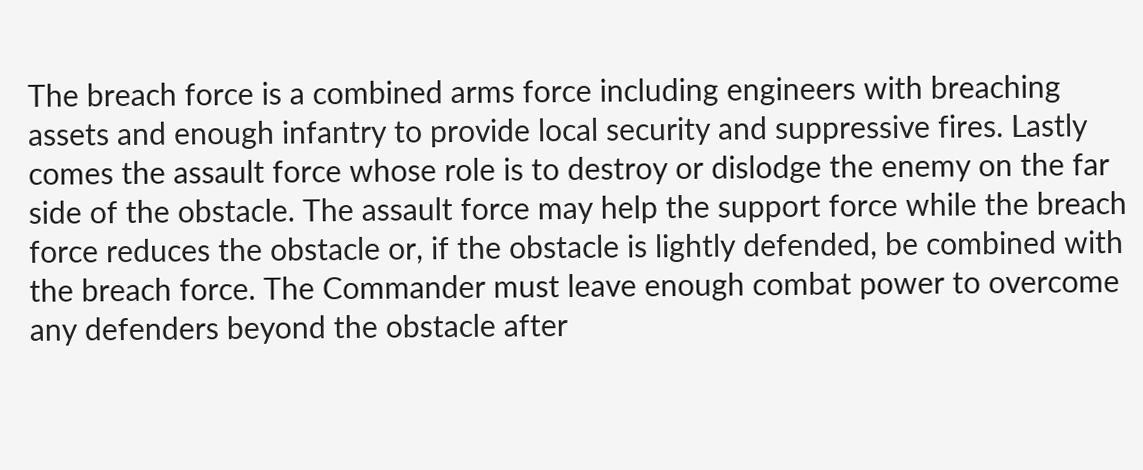The breach force is a combined arms force including engineers with breaching assets and enough infantry to provide local security and suppressive fires. Lastly comes the assault force whose role is to destroy or dislodge the enemy on the far side of the obstacle. The assault force may help the support force while the breach force reduces the obstacle or, if the obstacle is lightly defended, be combined with the breach force. The Commander must leave enough combat power to overcome any defenders beyond the obstacle after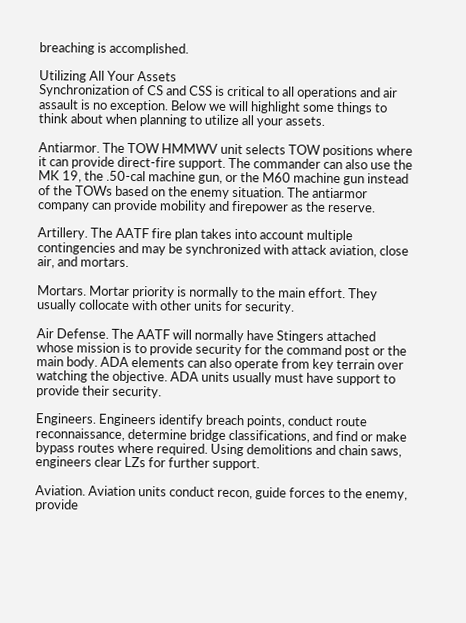breaching is accomplished.

Utilizing All Your Assets
Synchronization of CS and CSS is critical to all operations and air assault is no exception. Below we will highlight some things to think about when planning to utilize all your assets.

Antiarmor. The TOW HMMWV unit selects TOW positions where it can provide direct-fire support. The commander can also use the MK 19, the .50-cal machine gun, or the M60 machine gun instead of the TOWs based on the enemy situation. The antiarmor company can provide mobility and firepower as the reserve.

Artillery. The AATF fire plan takes into account multiple contingencies and may be synchronized with attack aviation, close air, and mortars.

Mortars. Mortar priority is normally to the main effort. They usually collocate with other units for security.

Air Defense. The AATF will normally have Stingers attached whose mission is to provide security for the command post or the main body. ADA elements can also operate from key terrain over watching the objective. ADA units usually must have support to provide their security.

Engineers. Engineers identify breach points, conduct route reconnaissance, determine bridge classifications, and find or make bypass routes where required. Using demolitions and chain saws, engineers clear LZs for further support.

Aviation. Aviation units conduct recon, guide forces to the enemy, provide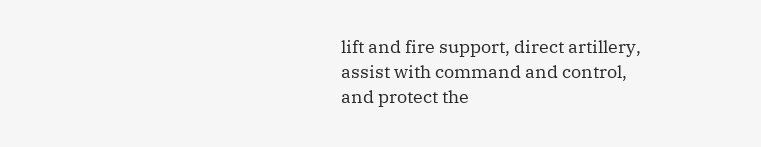lift and fire support, direct artillery, assist with command and control, and protect the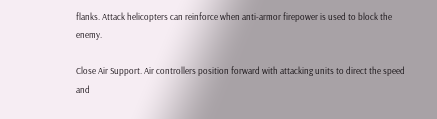flanks. Attack helicopters can reinforce when anti-armor firepower is used to block the enemy.

Close Air Support. Air controllers position forward with attacking units to direct the speed and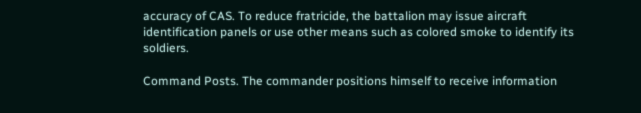accuracy of CAS. To reduce fratricide, the battalion may issue aircraft identification panels or use other means such as colored smoke to identify its soldiers.

Command Posts. The commander positions himself to receive information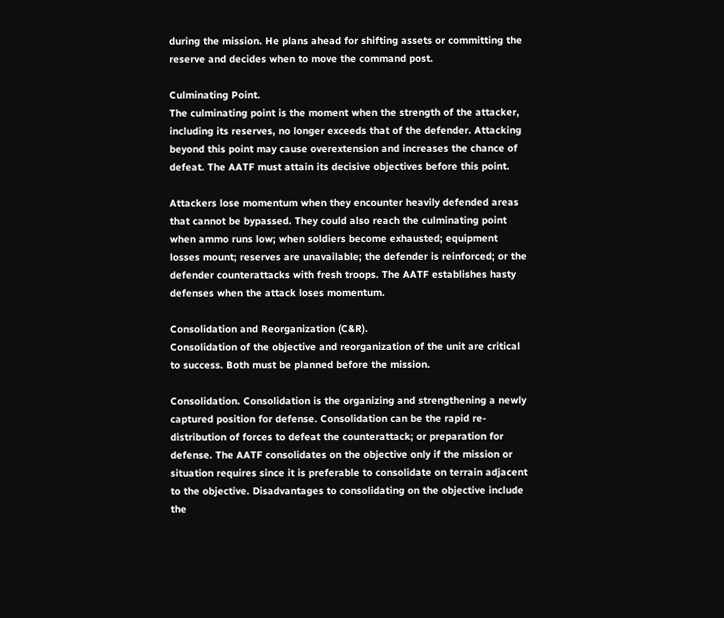during the mission. He plans ahead for shifting assets or committing the reserve and decides when to move the command post.

Culminating Point.
The culminating point is the moment when the strength of the attacker, including its reserves, no longer exceeds that of the defender. Attacking beyond this point may cause overextension and increases the chance of defeat. The AATF must attain its decisive objectives before this point.

Attackers lose momentum when they encounter heavily defended areas that cannot be bypassed. They could also reach the culminating point when ammo runs low; when soldiers become exhausted; equipment losses mount; reserves are unavailable; the defender is reinforced; or the defender counterattacks with fresh troops. The AATF establishes hasty defenses when the attack loses momentum.

Consolidation and Reorganization (C&R).
Consolidation of the objective and reorganization of the unit are critical to success. Both must be planned before the mission.

Consolidation. Consolidation is the organizing and strengthening a newly captured position for defense. Consolidation can be the rapid re-distribution of forces to defeat the counterattack; or preparation for defense. The AATF consolidates on the objective only if the mission or situation requires since it is preferable to consolidate on terrain adjacent to the objective. Disadvantages to consolidating on the objective include the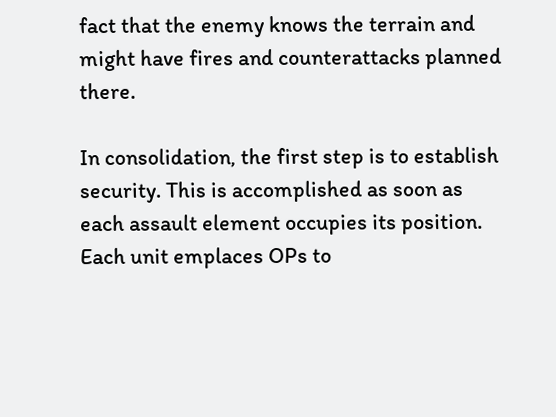fact that the enemy knows the terrain and might have fires and counterattacks planned there.

In consolidation, the first step is to establish security. This is accomplished as soon as each assault element occupies its position. Each unit emplaces OPs to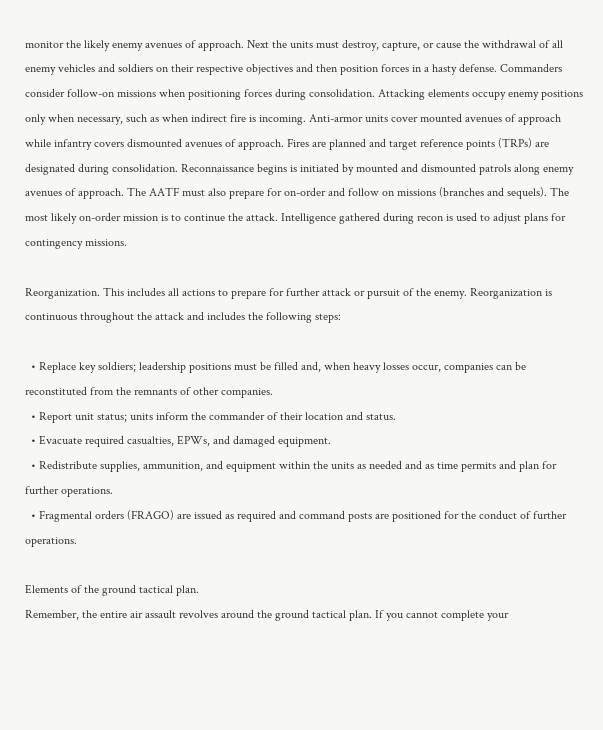monitor the likely enemy avenues of approach. Next the units must destroy, capture, or cause the withdrawal of all enemy vehicles and soldiers on their respective objectives and then position forces in a hasty defense. Commanders consider follow-on missions when positioning forces during consolidation. Attacking elements occupy enemy positions only when necessary, such as when indirect fire is incoming. Anti-armor units cover mounted avenues of approach while infantry covers dismounted avenues of approach. Fires are planned and target reference points (TRPs) are designated during consolidation. Reconnaissance begins is initiated by mounted and dismounted patrols along enemy avenues of approach. The AATF must also prepare for on-order and follow on missions (branches and sequels). The most likely on-order mission is to continue the attack. Intelligence gathered during recon is used to adjust plans for contingency missions.

Reorganization. This includes all actions to prepare for further attack or pursuit of the enemy. Reorganization is continuous throughout the attack and includes the following steps:

  • Replace key soldiers; leadership positions must be filled and, when heavy losses occur, companies can be reconstituted from the remnants of other companies.
  • Report unit status; units inform the commander of their location and status.
  • Evacuate required casualties, EPWs, and damaged equipment.
  • Redistribute supplies, ammunition, and equipment within the units as needed and as time permits and plan for further operations.
  • Fragmental orders (FRAGO) are issued as required and command posts are positioned for the conduct of further operations.

Elements of the ground tactical plan.
Remember, the entire air assault revolves around the ground tactical plan. If you cannot complete your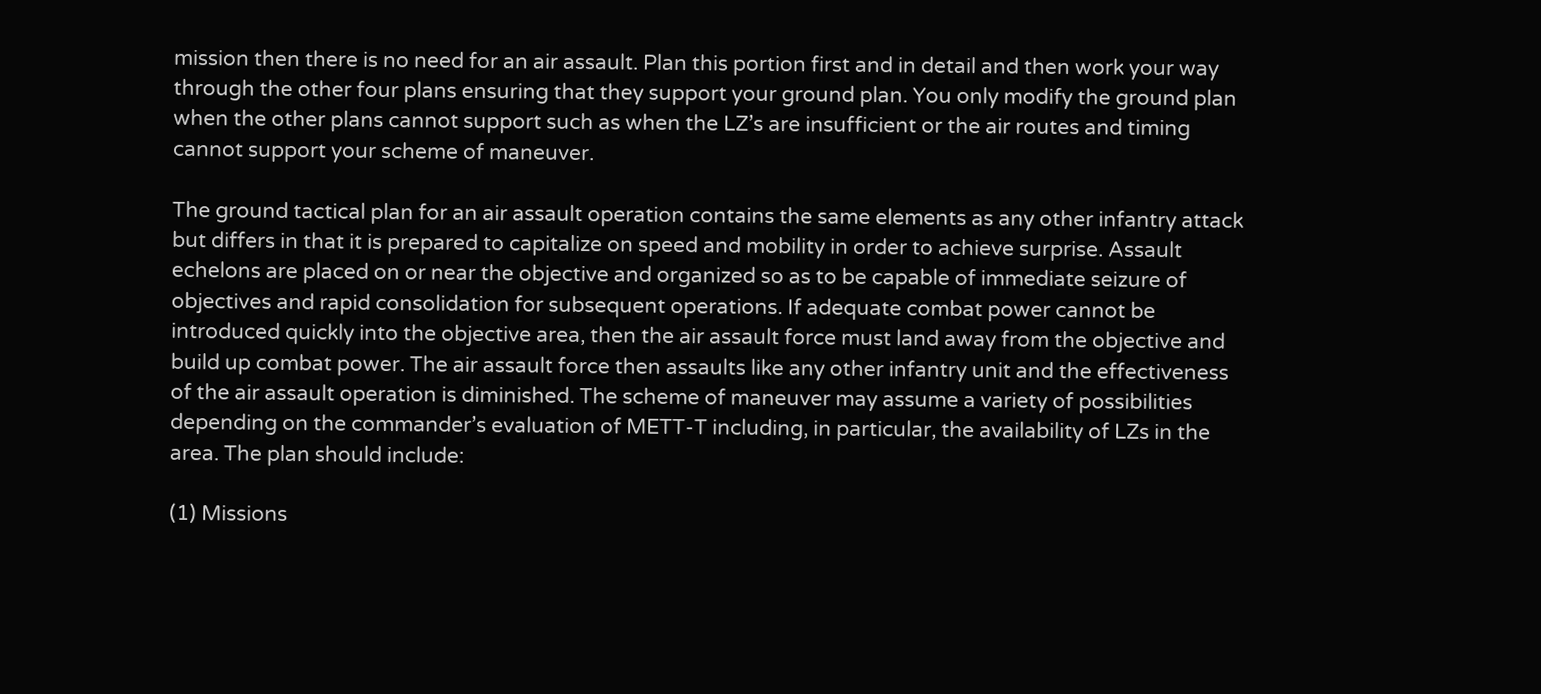mission then there is no need for an air assault. Plan this portion first and in detail and then work your way through the other four plans ensuring that they support your ground plan. You only modify the ground plan when the other plans cannot support such as when the LZ’s are insufficient or the air routes and timing cannot support your scheme of maneuver.

The ground tactical plan for an air assault operation contains the same elements as any other infantry attack but differs in that it is prepared to capitalize on speed and mobility in order to achieve surprise. Assault echelons are placed on or near the objective and organized so as to be capable of immediate seizure of objectives and rapid consolidation for subsequent operations. If adequate combat power cannot be introduced quickly into the objective area, then the air assault force must land away from the objective and build up combat power. The air assault force then assaults like any other infantry unit and the effectiveness of the air assault operation is diminished. The scheme of maneuver may assume a variety of possibilities depending on the commander’s evaluation of METT-T including, in particular, the availability of LZs in the area. The plan should include:

(1) Missions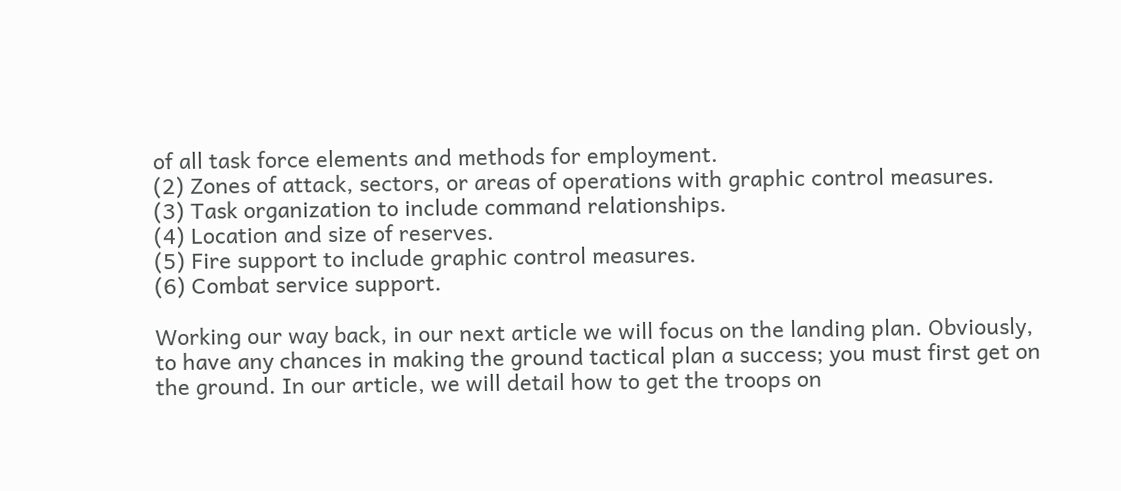of all task force elements and methods for employment.
(2) Zones of attack, sectors, or areas of operations with graphic control measures.
(3) Task organization to include command relationships.
(4) Location and size of reserves.
(5) Fire support to include graphic control measures.
(6) Combat service support.

Working our way back, in our next article we will focus on the landing plan. Obviously, to have any chances in making the ground tactical plan a success; you must first get on the ground. In our article, we will detail how to get the troops on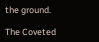the ground.

The Coveted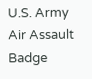U.S. Army Air Assault Badge